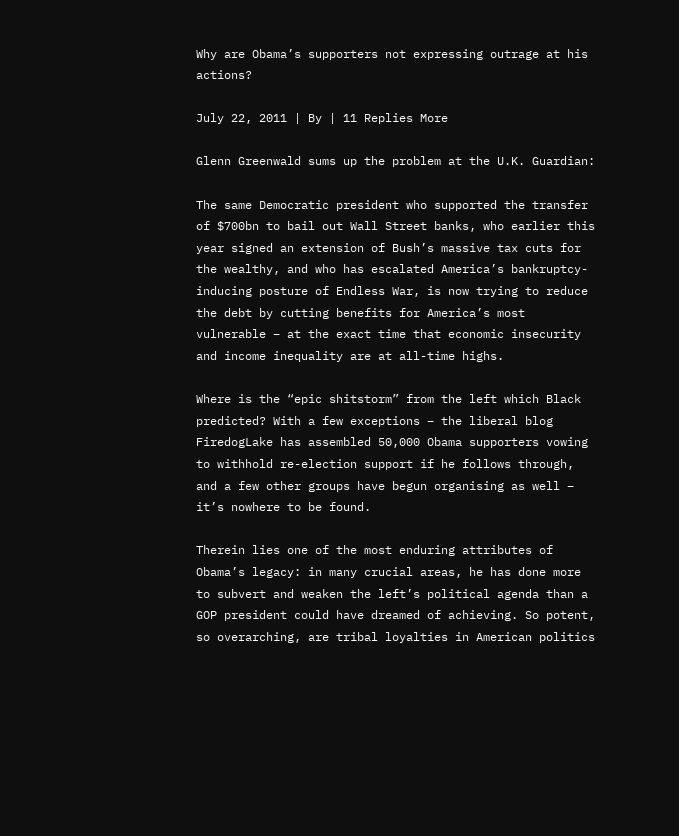Why are Obama’s supporters not expressing outrage at his actions?

July 22, 2011 | By | 11 Replies More

Glenn Greenwald sums up the problem at the U.K. Guardian:

The same Democratic president who supported the transfer of $700bn to bail out Wall Street banks, who earlier this year signed an extension of Bush’s massive tax cuts for the wealthy, and who has escalated America’s bankruptcy-inducing posture of Endless War, is now trying to reduce the debt by cutting benefits for America’s most vulnerable – at the exact time that economic insecurity and income inequality are at all-time highs.

Where is the “epic shitstorm” from the left which Black predicted? With a few exceptions – the liberal blog FiredogLake has assembled 50,000 Obama supporters vowing to withhold re-election support if he follows through, and a few other groups have begun organising as well – it’s nowhere to be found.

Therein lies one of the most enduring attributes of Obama’s legacy: in many crucial areas, he has done more to subvert and weaken the left’s political agenda than a GOP president could have dreamed of achieving. So potent, so overarching, are tribal loyalties in American politics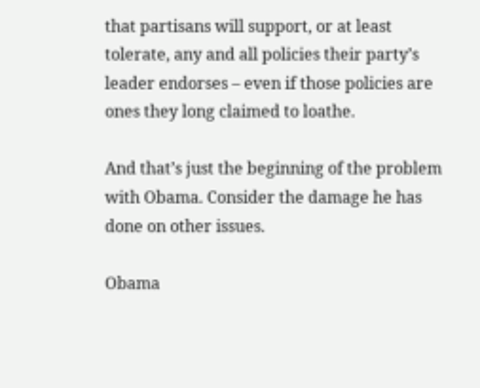that partisans will support, or at least tolerate, any and all policies their party’s leader endorses – even if those policies are ones they long claimed to loathe.

And that’s just the beginning of the problem with Obama. Consider the damage he has done on other issues.

Obama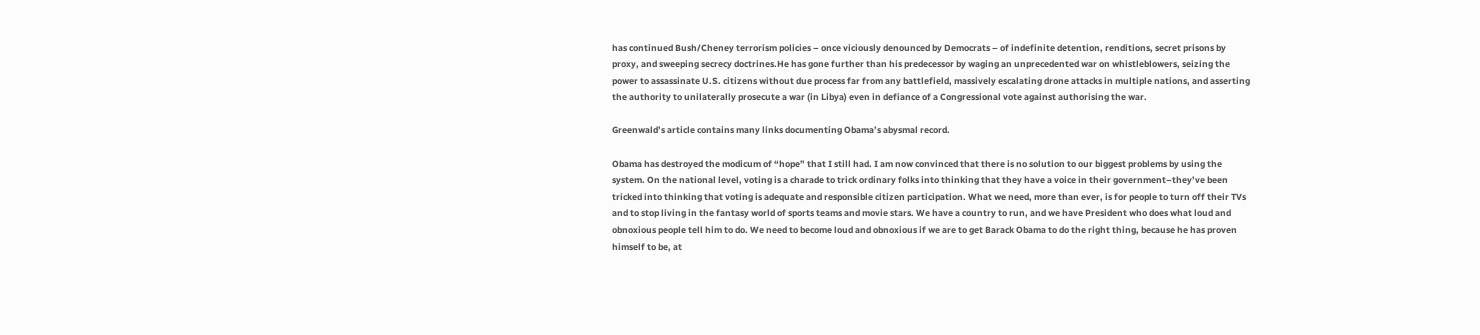has continued Bush/Cheney terrorism policies – once viciously denounced by Democrats – of indefinite detention, renditions, secret prisons by proxy, and sweeping secrecy doctrines.He has gone further than his predecessor by waging an unprecedented war on whistleblowers, seizing the power to assassinate U.S. citizens without due process far from any battlefield, massively escalating drone attacks in multiple nations, and asserting the authority to unilaterally prosecute a war (in Libya) even in defiance of a Congressional vote against authorising the war.

Greenwald’s article contains many links documenting Obama’s abysmal record.

Obama has destroyed the modicum of “hope” that I still had. I am now convinced that there is no solution to our biggest problems by using the system. On the national level, voting is a charade to trick ordinary folks into thinking that they have a voice in their government–they’ve been tricked into thinking that voting is adequate and responsible citizen participation. What we need, more than ever, is for people to turn off their TVs and to stop living in the fantasy world of sports teams and movie stars. We have a country to run, and we have President who does what loud and obnoxious people tell him to do. We need to become loud and obnoxious if we are to get Barack Obama to do the right thing, because he has proven himself to be, at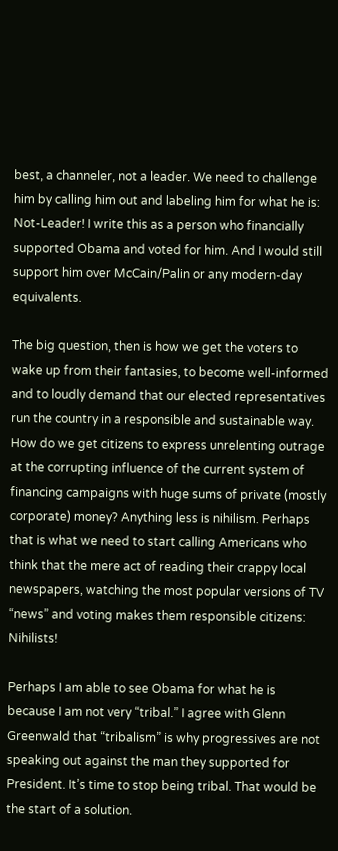best, a channeler, not a leader. We need to challenge him by calling him out and labeling him for what he is: Not-Leader! I write this as a person who financially supported Obama and voted for him. And I would still support him over McCain/Palin or any modern-day equivalents.

The big question, then is how we get the voters to wake up from their fantasies, to become well-informed and to loudly demand that our elected representatives run the country in a responsible and sustainable way. How do we get citizens to express unrelenting outrage at the corrupting influence of the current system of financing campaigns with huge sums of private (mostly corporate) money? Anything less is nihilism. Perhaps that is what we need to start calling Americans who think that the mere act of reading their crappy local newspapers, watching the most popular versions of TV “news” and voting makes them responsible citizens: Nihilists!

Perhaps I am able to see Obama for what he is because I am not very “tribal.” I agree with Glenn Greenwald that “tribalism” is why progressives are not speaking out against the man they supported for President. It’s time to stop being tribal. That would be the start of a solution.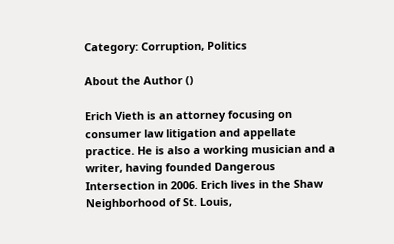Category: Corruption, Politics

About the Author ()

Erich Vieth is an attorney focusing on consumer law litigation and appellate practice. He is also a working musician and a writer, having founded Dangerous Intersection in 2006. Erich lives in the Shaw Neighborhood of St. Louis,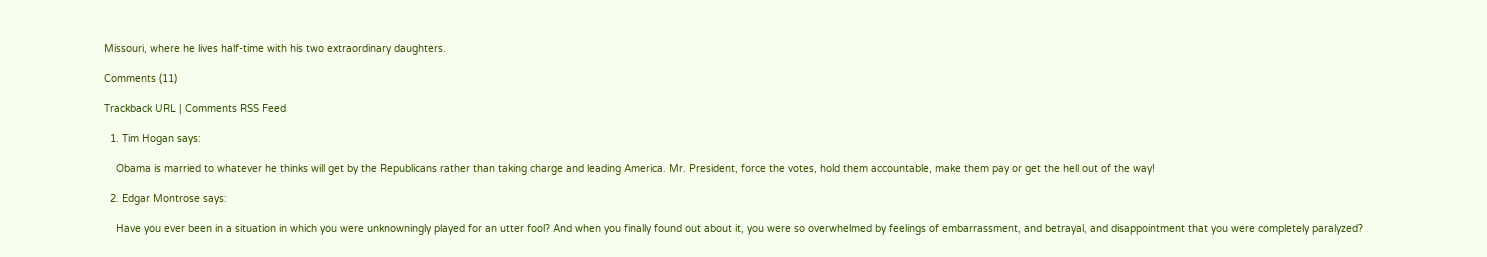Missouri, where he lives half-time with his two extraordinary daughters.

Comments (11)

Trackback URL | Comments RSS Feed

  1. Tim Hogan says:

    Obama is married to whatever he thinks will get by the Republicans rather than taking charge and leading America. Mr. President, force the votes, hold them accountable, make them pay or get the hell out of the way!

  2. Edgar Montrose says:

    Have you ever been in a situation in which you were unknowningly played for an utter fool? And when you finally found out about it, you were so overwhelmed by feelings of embarrassment, and betrayal, and disappointment that you were completely paralyzed?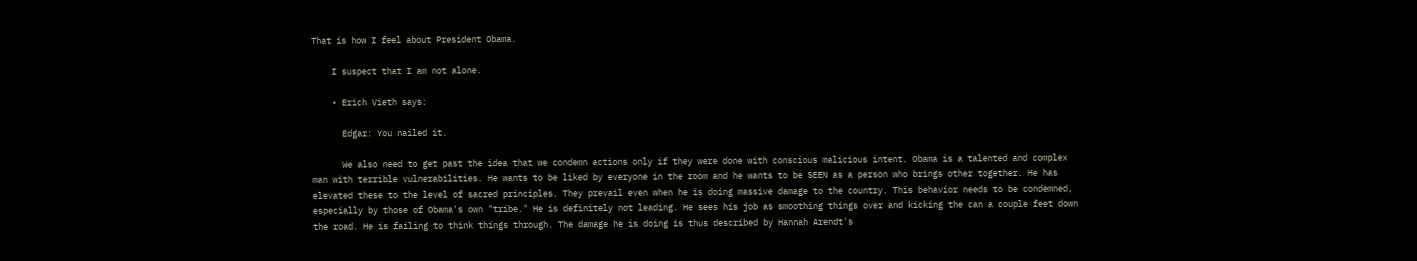That is how I feel about President Obama.

    I suspect that I am not alone.

    • Erich Vieth says:

      Edgar: You nailed it.

      We also need to get past the idea that we condemn actions only if they were done with conscious malicious intent. Obama is a talented and complex man with terrible vulnerabilities. He wants to be liked by everyone in the room and he wants to be SEEN as a person who brings other together. He has elevated these to the level of sacred principles. They prevail even when he is doing massive damage to the country. This behavior needs to be condemned, especially by those of Obama's own "tribe." He is definitely not leading. He sees his job as smoothing things over and kicking the can a couple feet down the road. He is failing to think things through. The damage he is doing is thus described by Hannah Arendt's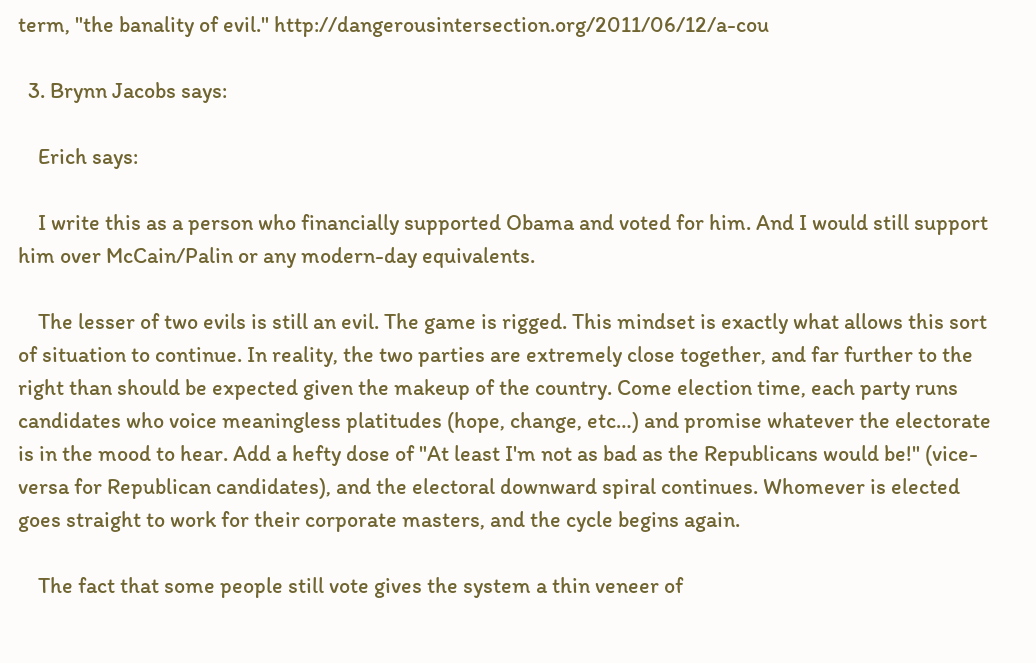term, "the banality of evil." http://dangerousintersection.org/2011/06/12/a-cou

  3. Brynn Jacobs says:

    Erich says:

    I write this as a person who financially supported Obama and voted for him. And I would still support him over McCain/Palin or any modern-day equivalents.

    The lesser of two evils is still an evil. The game is rigged. This mindset is exactly what allows this sort of situation to continue. In reality, the two parties are extremely close together, and far further to the right than should be expected given the makeup of the country. Come election time, each party runs candidates who voice meaningless platitudes (hope, change, etc…) and promise whatever the electorate is in the mood to hear. Add a hefty dose of "At least I'm not as bad as the Republicans would be!" (vice-versa for Republican candidates), and the electoral downward spiral continues. Whomever is elected goes straight to work for their corporate masters, and the cycle begins again.

    The fact that some people still vote gives the system a thin veneer of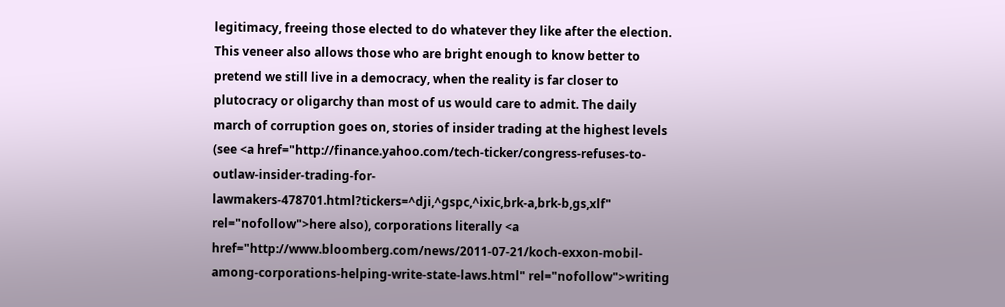legitimacy, freeing those elected to do whatever they like after the election. This veneer also allows those who are bright enough to know better to pretend we still live in a democracy, when the reality is far closer to plutocracy or oligarchy than most of us would care to admit. The daily march of corruption goes on, stories of insider trading at the highest levels (see <a href="http://finance.yahoo.com/tech-ticker/congress-refuses-to-outlaw-insider-trading-for-lawmakers-478701.html?tickers=^dji,^gspc,^ixic,brk-a,brk-b,gs,xlf" rel="nofollow">here also), corporations literally <a href="http://www.bloomberg.com/news/2011-07-21/koch-exxon-mobil-among-corporations-helping-write-state-laws.html" rel="nofollow">writing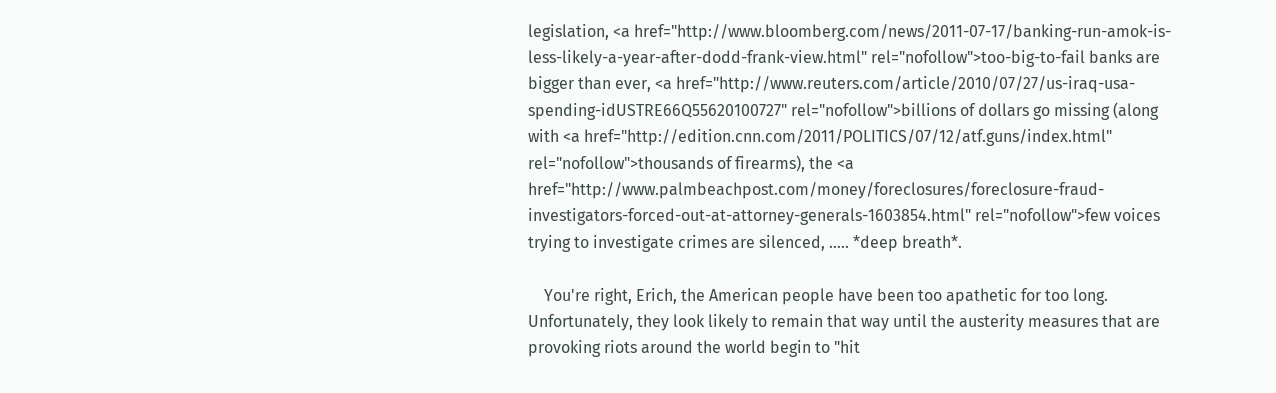legislation, <a href="http://www.bloomberg.com/news/2011-07-17/banking-run-amok-is-less-likely-a-year-after-dodd-frank-view.html" rel="nofollow">too-big-to-fail banks are bigger than ever, <a href="http://www.reuters.com/article/2010/07/27/us-iraq-usa-spending-idUSTRE66Q55620100727" rel="nofollow">billions of dollars go missing (along with <a href="http://edition.cnn.com/2011/POLITICS/07/12/atf.guns/index.html" rel="nofollow">thousands of firearms), the <a href="http://www.palmbeachpost.com/money/foreclosures/foreclosure-fraud-investigators-forced-out-at-attorney-generals-1603854.html" rel="nofollow">few voices trying to investigate crimes are silenced, ….. *deep breath*.

    You're right, Erich, the American people have been too apathetic for too long. Unfortunately, they look likely to remain that way until the austerity measures that are provoking riots around the world begin to "hit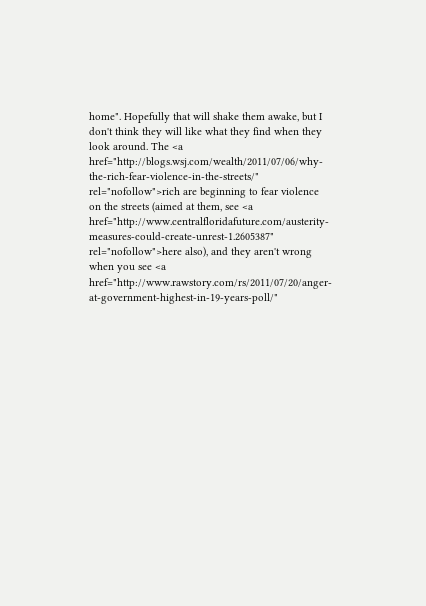home". Hopefully that will shake them awake, but I don't think they will like what they find when they look around. The <a href="http://blogs.wsj.com/wealth/2011/07/06/why-the-rich-fear-violence-in-the-streets/" rel="nofollow">rich are beginning to fear violence on the streets (aimed at them, see <a href="http://www.centralfloridafuture.com/austerity-measures-could-create-unrest-1.2605387" rel="nofollow">here also), and they aren't wrong when you see <a href="http://www.rawstory.com/rs/2011/07/20/anger-at-government-highest-in-19-years-poll/"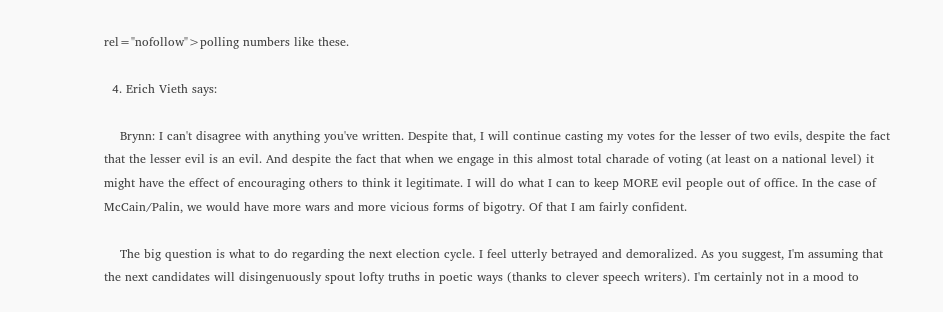rel="nofollow">polling numbers like these.

  4. Erich Vieth says:

    Brynn: I can't disagree with anything you've written. Despite that, I will continue casting my votes for the lesser of two evils, despite the fact that the lesser evil is an evil. And despite the fact that when we engage in this almost total charade of voting (at least on a national level) it might have the effect of encouraging others to think it legitimate. I will do what I can to keep MORE evil people out of office. In the case of McCain/Palin, we would have more wars and more vicious forms of bigotry. Of that I am fairly confident.

    The big question is what to do regarding the next election cycle. I feel utterly betrayed and demoralized. As you suggest, I'm assuming that the next candidates will disingenuously spout lofty truths in poetic ways (thanks to clever speech writers). I'm certainly not in a mood to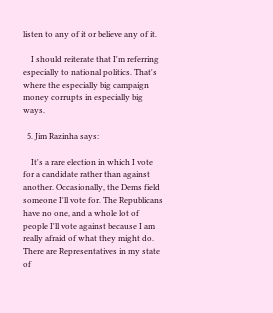listen to any of it or believe any of it.

    I should reiterate that I'm referring especially to national politics. That's where the especially big campaign money corrupts in especially big ways.

  5. Jim Razinha says:

    It's a rare election in which I vote for a candidate rather than against another. Occasionally, the Dems field someone I'll vote for. The Republicans have no one, and a whole lot of people I'll vote against because I am really afraid of what they might do. There are Representatives in my state of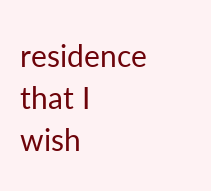residence that I wish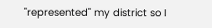"represented" my district so I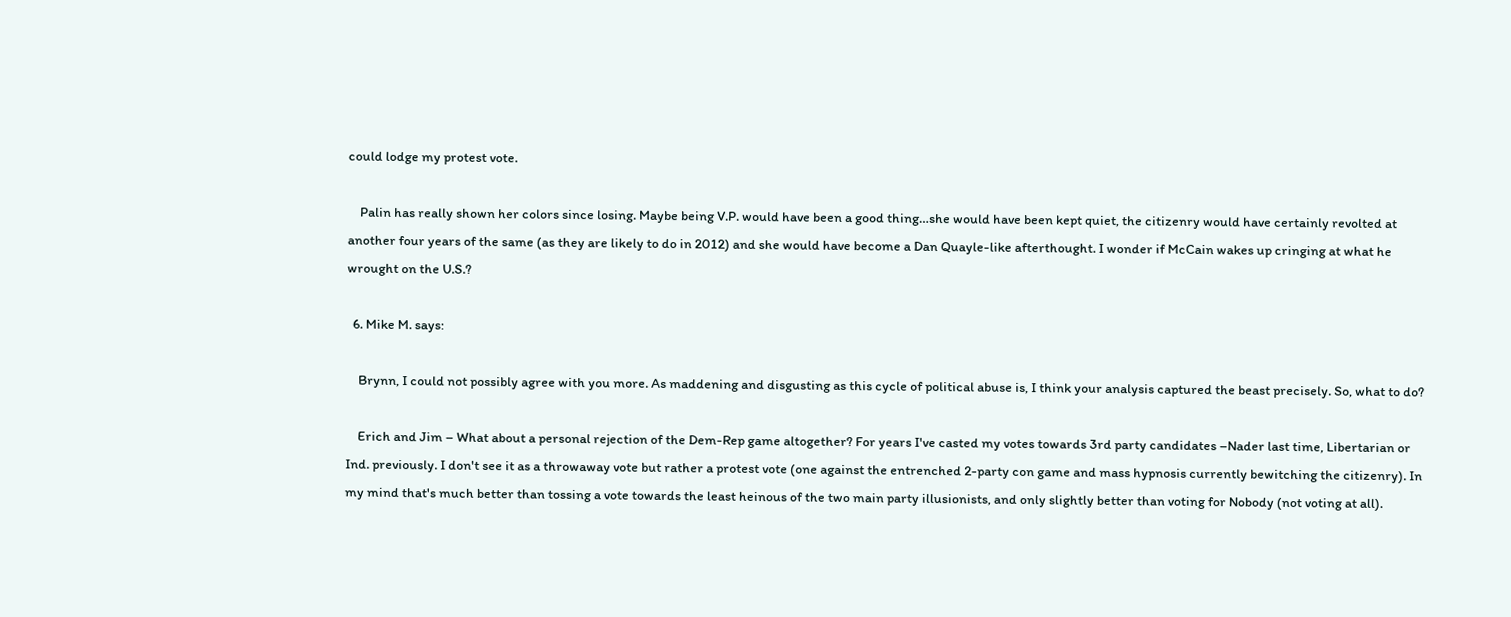could lodge my protest vote.

    Palin has really shown her colors since losing. Maybe being V.P. would have been a good thing…she would have been kept quiet, the citizenry would have certainly revolted at another four years of the same (as they are likely to do in 2012) and she would have become a Dan Quayle-like afterthought. I wonder if McCain wakes up cringing at what he wrought on the U.S.?

  6. Mike M. says:

    Brynn, I could not possibly agree with you more. As maddening and disgusting as this cycle of political abuse is, I think your analysis captured the beast precisely. So, what to do?

    Erich and Jim – What about a personal rejection of the Dem-Rep game altogether? For years I've casted my votes towards 3rd party candidates –Nader last time, Libertarian or Ind. previously. I don't see it as a throwaway vote but rather a protest vote (one against the entrenched 2-party con game and mass hypnosis currently bewitching the citizenry). In my mind that's much better than tossing a vote towards the least heinous of the two main party illusionists, and only slightly better than voting for Nobody (not voting at all).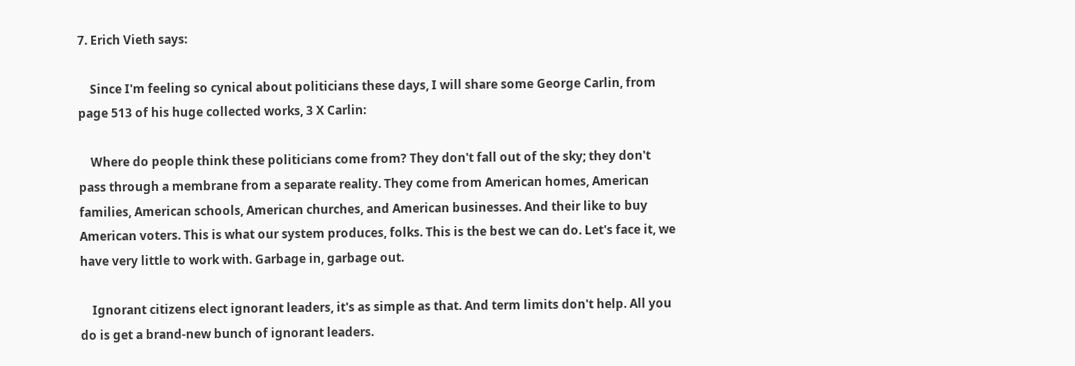7. Erich Vieth says:

    Since I'm feeling so cynical about politicians these days, I will share some George Carlin, from page 513 of his huge collected works, 3 X Carlin:

    Where do people think these politicians come from? They don't fall out of the sky; they don't pass through a membrane from a separate reality. They come from American homes, American families, American schools, American churches, and American businesses. And their like to buy American voters. This is what our system produces, folks. This is the best we can do. Let's face it, we have very little to work with. Garbage in, garbage out.

    Ignorant citizens elect ignorant leaders, it's as simple as that. And term limits don't help. All you do is get a brand-new bunch of ignorant leaders.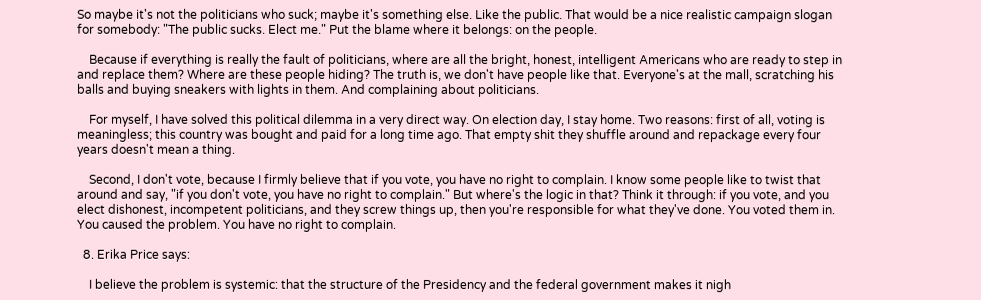So maybe it's not the politicians who suck; maybe it's something else. Like the public. That would be a nice realistic campaign slogan for somebody: "The public sucks. Elect me." Put the blame where it belongs: on the people.

    Because if everything is really the fault of politicians, where are all the bright, honest, intelligent Americans who are ready to step in and replace them? Where are these people hiding? The truth is, we don't have people like that. Everyone's at the mall, scratching his balls and buying sneakers with lights in them. And complaining about politicians.

    For myself, I have solved this political dilemma in a very direct way. On election day, I stay home. Two reasons: first of all, voting is meaningless; this country was bought and paid for a long time ago. That empty shit they shuffle around and repackage every four years doesn't mean a thing.

    Second, I don't vote, because I firmly believe that if you vote, you have no right to complain. I know some people like to twist that around and say, "if you don't vote, you have no right to complain." But where's the logic in that? Think it through: if you vote, and you elect dishonest, incompetent politicians, and they screw things up, then you're responsible for what they've done. You voted them in. You caused the problem. You have no right to complain.

  8. Erika Price says:

    I believe the problem is systemic: that the structure of the Presidency and the federal government makes it nigh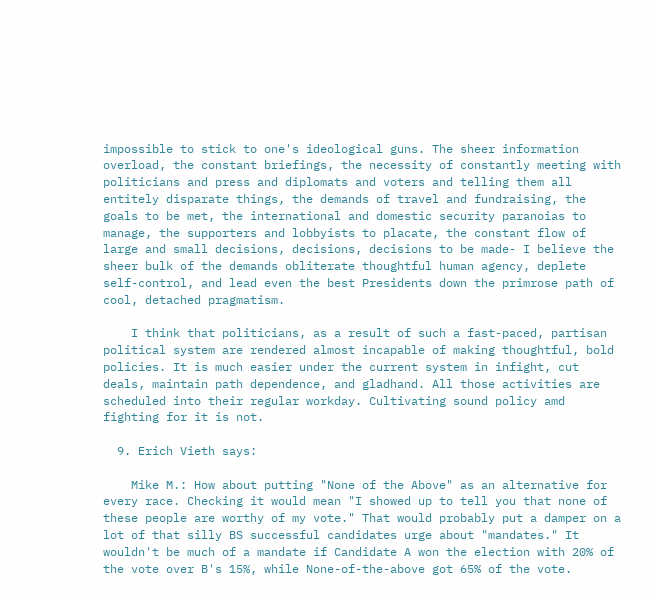impossible to stick to one's ideological guns. The sheer information overload, the constant briefings, the necessity of constantly meeting with politicians and press and diplomats and voters and telling them all entitely disparate things, the demands of travel and fundraising, the goals to be met, the international and domestic security paranoias to manage, the supporters and lobbyists to placate, the constant flow of large and small decisions, decisions, decisions to be made- I believe the sheer bulk of the demands obliterate thoughtful human agency, deplete self-control, and lead even the best Presidents down the primrose path of cool, detached pragmatism.

    I think that politicians, as a result of such a fast-paced, partisan political system are rendered almost incapable of making thoughtful, bold policies. It is much easier under the current system in infight, cut deals, maintain path dependence, and gladhand. All those activities are scheduled into their regular workday. Cultivating sound policy amd fighting for it is not.

  9. Erich Vieth says:

    Mike M.: How about putting "None of the Above" as an alternative for every race. Checking it would mean "I showed up to tell you that none of these people are worthy of my vote." That would probably put a damper on a lot of that silly BS successful candidates urge about "mandates." It wouldn't be much of a mandate if Candidate A won the election with 20% of the vote over B's 15%, while None-of-the-above got 65% of the vote.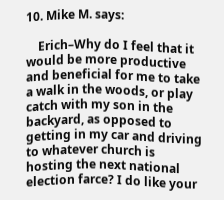10. Mike M. says:

    Erich–Why do I feel that it would be more productive and beneficial for me to take a walk in the woods, or play catch with my son in the backyard, as opposed to getting in my car and driving to whatever church is hosting the next national election farce? I do like your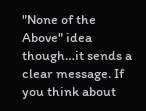"None of the Above" idea though…it sends a clear message. If you think about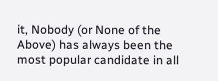it, Nobody (or None of the Above) has always been the most popular candidate in all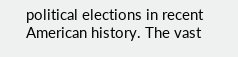political elections in recent American history. The vast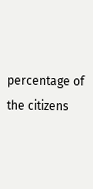percentage of the citizens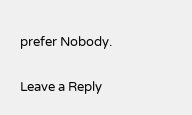prefer Nobody.

Leave a Reply